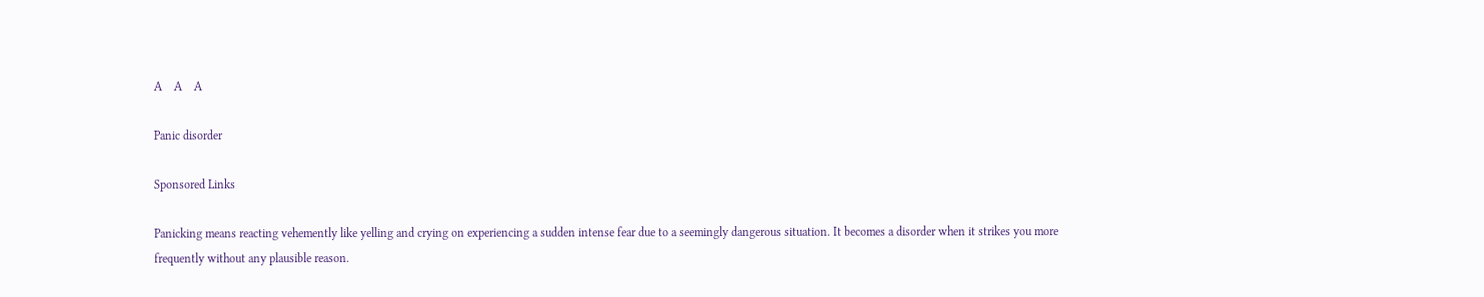A    A    A

Panic disorder

Sponsored Links

Panicking means reacting vehemently like yelling and crying on experiencing a sudden intense fear due to a seemingly dangerous situation. It becomes a disorder when it strikes you more frequently without any plausible reason.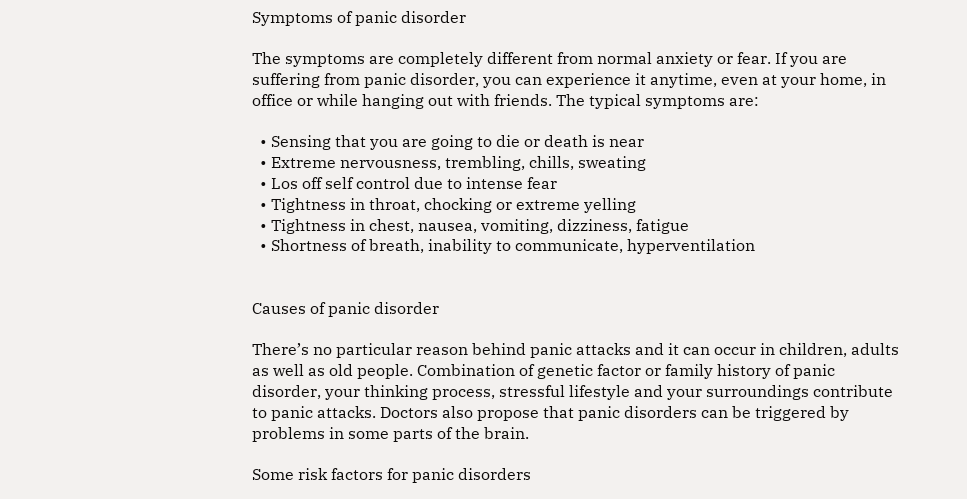Symptoms of panic disorder

The symptoms are completely different from normal anxiety or fear. If you are suffering from panic disorder, you can experience it anytime, even at your home, in office or while hanging out with friends. The typical symptoms are:

  • Sensing that you are going to die or death is near
  • Extreme nervousness, trembling, chills, sweating
  • Los off self control due to intense fear
  • Tightness in throat, chocking or extreme yelling
  • Tightness in chest, nausea, vomiting, dizziness, fatigue
  • Shortness of breath, inability to communicate, hyperventilation


Causes of panic disorder

There’s no particular reason behind panic attacks and it can occur in children, adults as well as old people. Combination of genetic factor or family history of panic disorder, your thinking process, stressful lifestyle and your surroundings contribute to panic attacks. Doctors also propose that panic disorders can be triggered by problems in some parts of the brain.

Some risk factors for panic disorders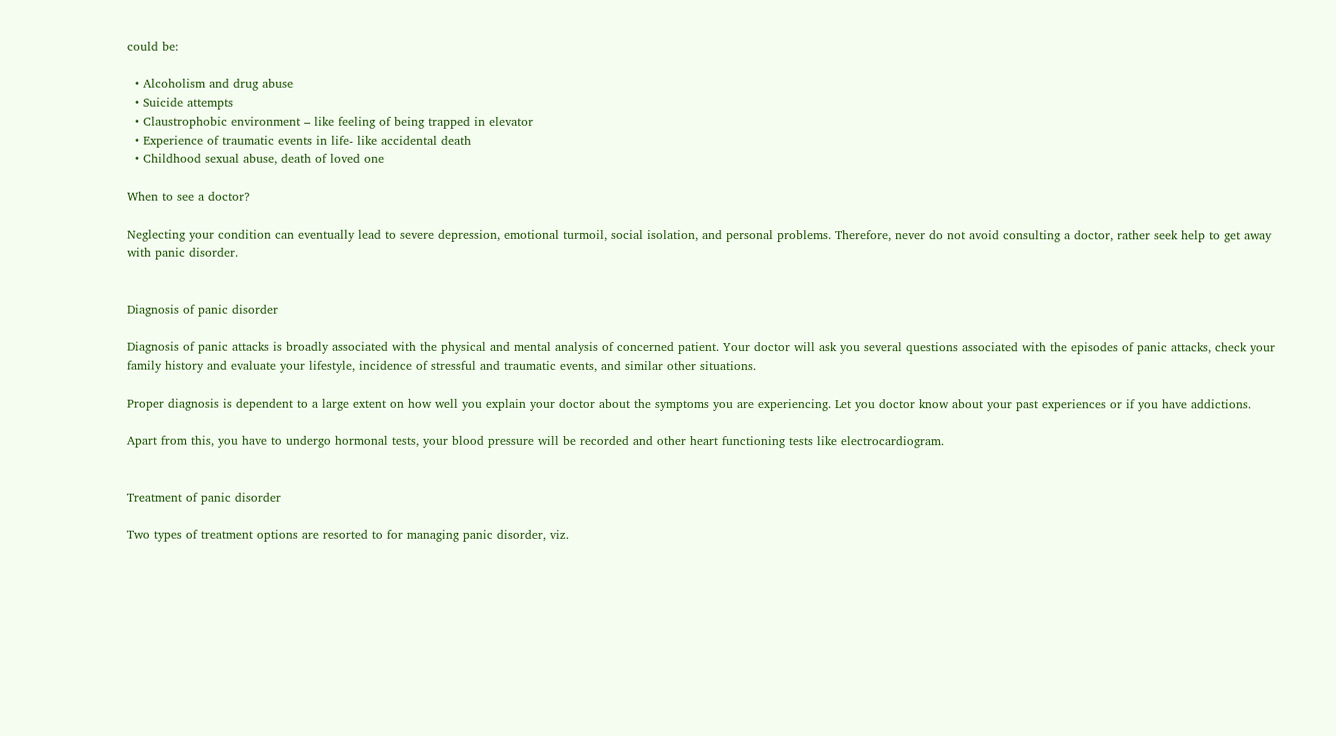could be:

  • Alcoholism and drug abuse
  • Suicide attempts
  • Claustrophobic environment – like feeling of being trapped in elevator
  • Experience of traumatic events in life- like accidental death
  • Childhood sexual abuse, death of loved one

When to see a doctor?

Neglecting your condition can eventually lead to severe depression, emotional turmoil, social isolation, and personal problems. Therefore, never do not avoid consulting a doctor, rather seek help to get away with panic disorder.


Diagnosis of panic disorder

Diagnosis of panic attacks is broadly associated with the physical and mental analysis of concerned patient. Your doctor will ask you several questions associated with the episodes of panic attacks, check your family history and evaluate your lifestyle, incidence of stressful and traumatic events, and similar other situations.

Proper diagnosis is dependent to a large extent on how well you explain your doctor about the symptoms you are experiencing. Let you doctor know about your past experiences or if you have addictions.

Apart from this, you have to undergo hormonal tests, your blood pressure will be recorded and other heart functioning tests like electrocardiogram.


Treatment of panic disorder

Two types of treatment options are resorted to for managing panic disorder, viz.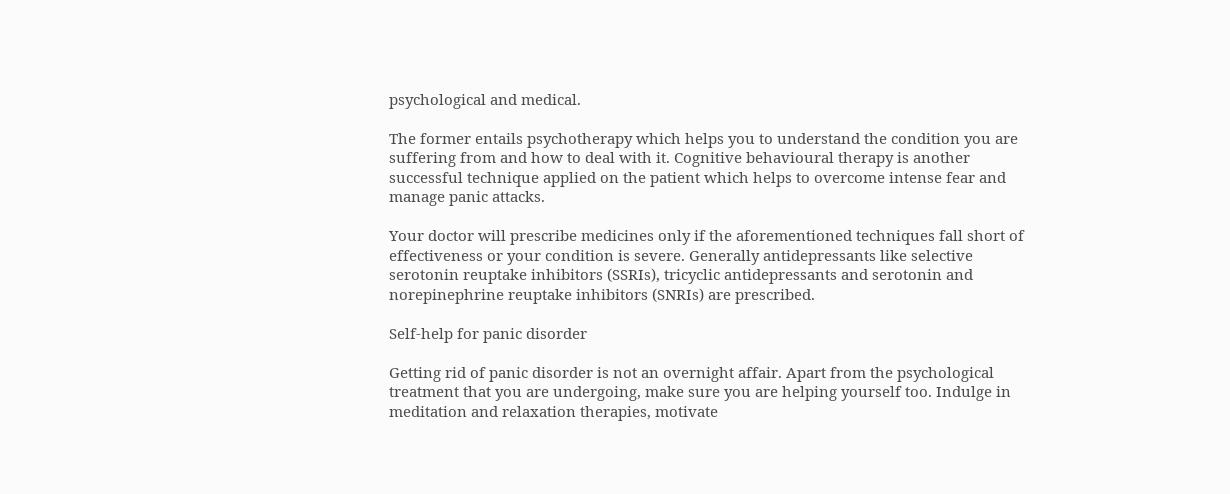psychological and medical.

The former entails psychotherapy which helps you to understand the condition you are suffering from and how to deal with it. Cognitive behavioural therapy is another successful technique applied on the patient which helps to overcome intense fear and manage panic attacks.

Your doctor will prescribe medicines only if the aforementioned techniques fall short of effectiveness or your condition is severe. Generally antidepressants like selective serotonin reuptake inhibitors (SSRIs), tricyclic antidepressants and serotonin and norepinephrine reuptake inhibitors (SNRIs) are prescribed.

Self-help for panic disorder

Getting rid of panic disorder is not an overnight affair. Apart from the psychological treatment that you are undergoing, make sure you are helping yourself too. Indulge in meditation and relaxation therapies, motivate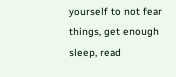yourself to not fear things, get enough sleep, read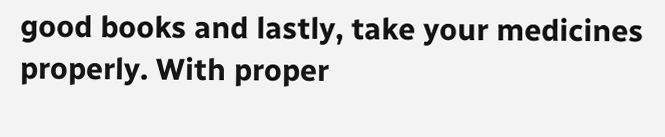good books and lastly, take your medicines properly. With proper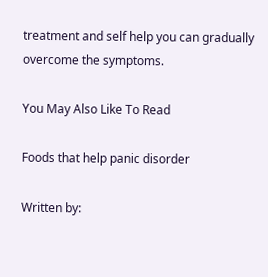treatment and self help you can gradually overcome the symptoms.

You May Also Like To Read

Foods that help panic disorder

Written by: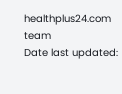healthplus24.com team
Date last updated: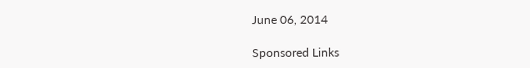June 06, 2014

Sponsored Links